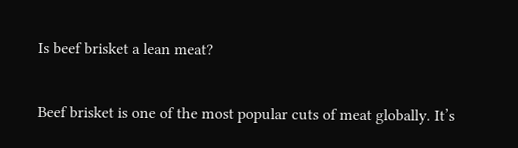Is beef brisket a lean meat?

Beef brisket is one of the most popular cuts of meat globally. It’s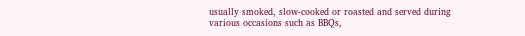usually smoked, slow-cooked or roasted and served during various occasions such as BBQs,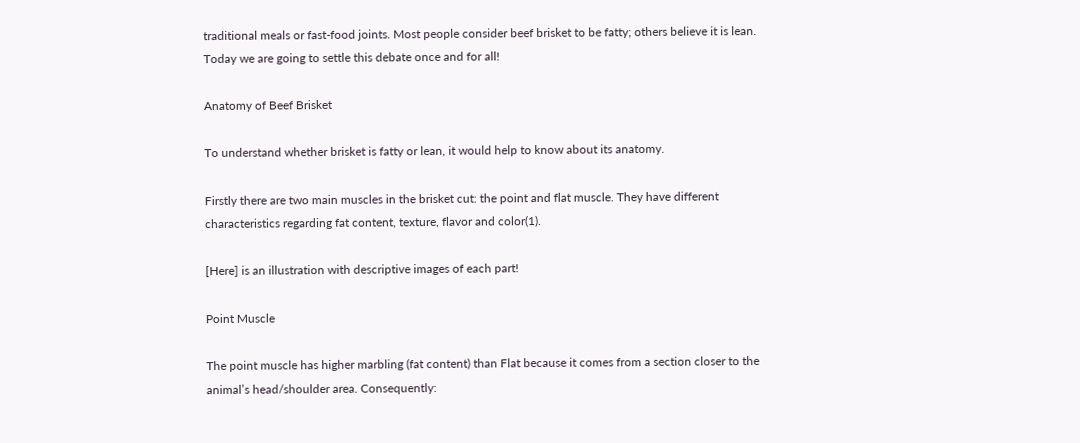traditional meals or fast-food joints. Most people consider beef brisket to be fatty; others believe it is lean. Today we are going to settle this debate once and for all!

Anatomy of Beef Brisket

To understand whether brisket is fatty or lean, it would help to know about its anatomy.

Firstly there are two main muscles in the brisket cut: the point and flat muscle. They have different characteristics regarding fat content, texture, flavor and color(1).

[Here] is an illustration with descriptive images of each part!

Point Muscle

The point muscle has higher marbling (fat content) than Flat because it comes from a section closer to the animal’s head/shoulder area. Consequently: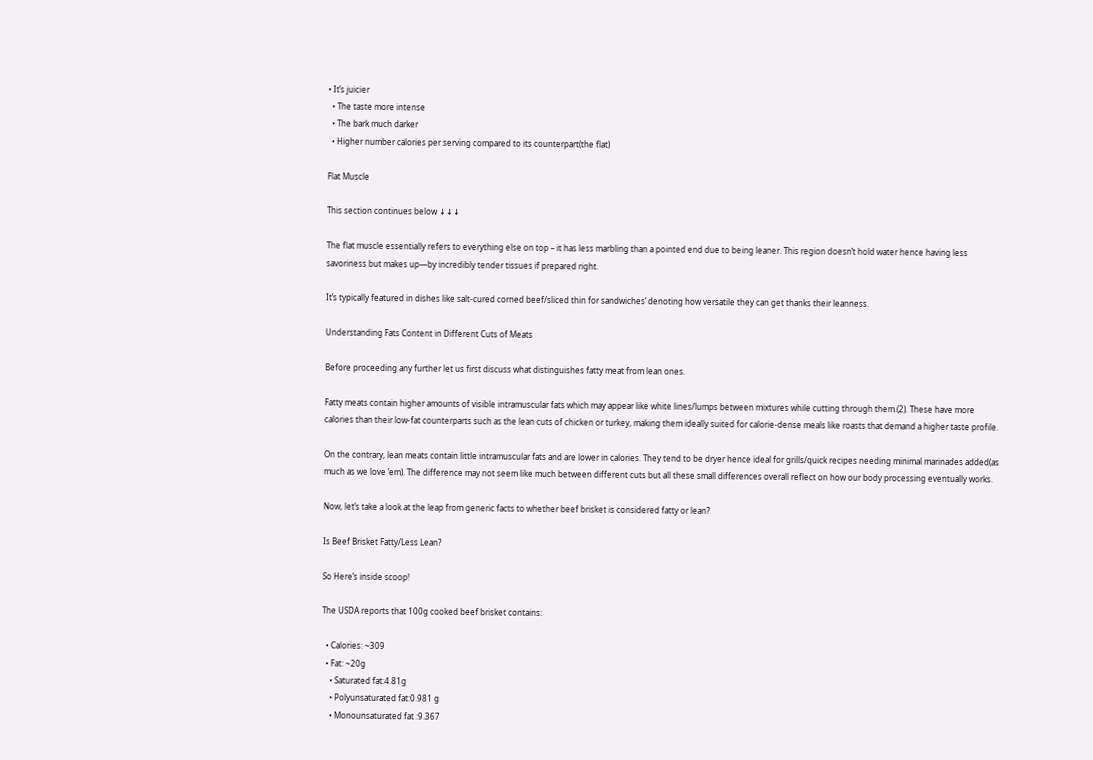• It’s juicier
  • The taste more intense
  • The bark much darker
  • Higher number calories per serving compared to its counterpart(the flat)

Flat Muscle

This section continues below ↓↓↓

The flat muscle essentially refers to everything else on top – it has less marbling than a pointed end due to being leaner. This region doesn’t hold water hence having less savoriness but makes up—by incredibly tender tissues if prepared right.

It’s typically featured in dishes like salt-cured corned beef/sliced thin for sandwiches’ denoting how versatile they can get thanks their leanness.

Understanding Fats Content in Different Cuts of Meats

Before proceeding any further let us first discuss what distinguishes fatty meat from lean ones.

Fatty meats contain higher amounts of visible intramuscular fats which may appear like white lines/lumps between mixtures while cutting through them.(2). These have more calories than their low-fat counterparts such as the lean cuts of chicken or turkey, making them ideally suited for calorie-dense meals like roasts that demand a higher taste profile.

On the contrary, lean meats contain little intramuscular fats and are lower in calories. They tend to be dryer hence ideal for grills/quick recipes needing minimal marinades added(as much as we love ’em). The difference may not seem like much between different cuts but all these small differences overall reflect on how our body processing eventually works.

Now, let’s take a look at the leap from generic facts to whether beef brisket is considered fatty or lean?

Is Beef Brisket Fatty/Less Lean?

So Here’s inside scoop!

The USDA reports that 100g cooked beef brisket contains:

  • Calories: ~309
  • Fat: ~20g
    • Saturated fat:4.81g
    • Polyunsaturated fat:0.981 g
    • Monounsaturated fat :9.367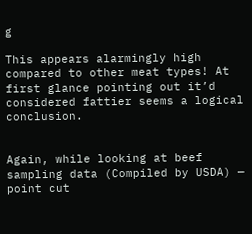g

This appears alarmingly high compared to other meat types! At first glance pointing out it’d considered fattier seems a logical conclusion.


Again, while looking at beef sampling data (Compiled by USDA) — point cut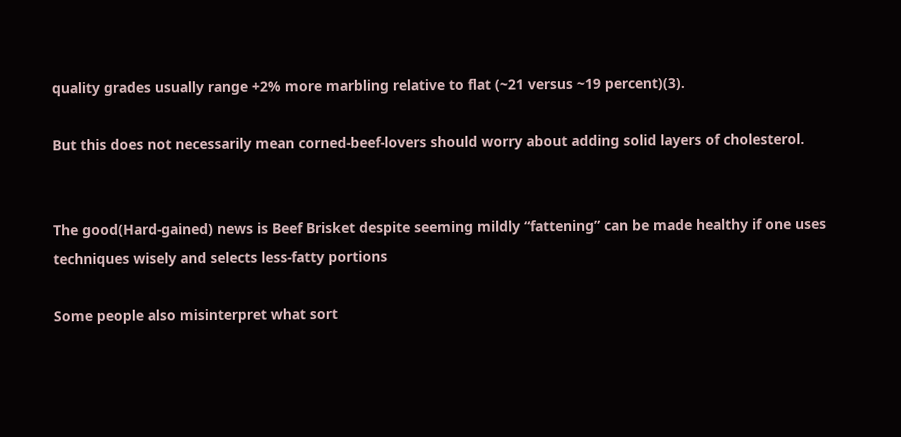quality grades usually range +2% more marbling relative to flat (~21 versus ~19 percent)(3).

But this does not necessarily mean corned-beef-lovers should worry about adding solid layers of cholesterol.


The good(Hard-gained) news is Beef Brisket despite seeming mildly “fattening” can be made healthy if one uses techniques wisely and selects less-fatty portions

Some people also misinterpret what sort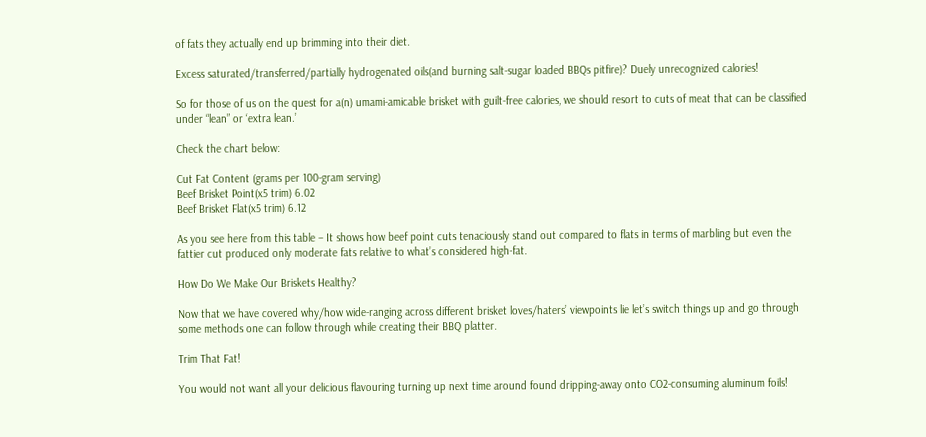of fats they actually end up brimming into their diet.

Excess saturated/transferred/partially hydrogenated oils(and burning salt-sugar loaded BBQs pitfire)? Duely unrecognized calories!

So for those of us on the quest for a(n) umami-amicable brisket with guilt-free calories, we should resort to cuts of meat that can be classified under “lean” or ‘extra lean.’

Check the chart below:

Cut Fat Content (grams per 100-gram serving)
Beef Brisket Point(x5 trim) 6.02
Beef Brisket Flat(x5 trim) 6.12

As you see here from this table – It shows how beef point cuts tenaciously stand out compared to flats in terms of marbling but even the fattier cut produced only moderate fats relative to what’s considered high-fat.

How Do We Make Our Briskets Healthy?

Now that we have covered why/how wide-ranging across different brisket loves/haters’ viewpoints lie let’s switch things up and go through some methods one can follow through while creating their BBQ platter.

Trim That Fat!

You would not want all your delicious flavouring turning up next time around found dripping-away onto CO2-consuming aluminum foils!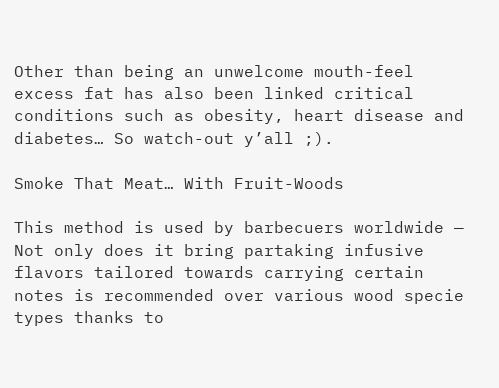Other than being an unwelcome mouth-feel excess fat has also been linked critical conditions such as obesity, heart disease and diabetes… So watch-out y’all ;).

Smoke That Meat… With Fruit-Woods

This method is used by barbecuers worldwide — Not only does it bring partaking infusive flavors tailored towards carrying certain notes is recommended over various wood specie types thanks to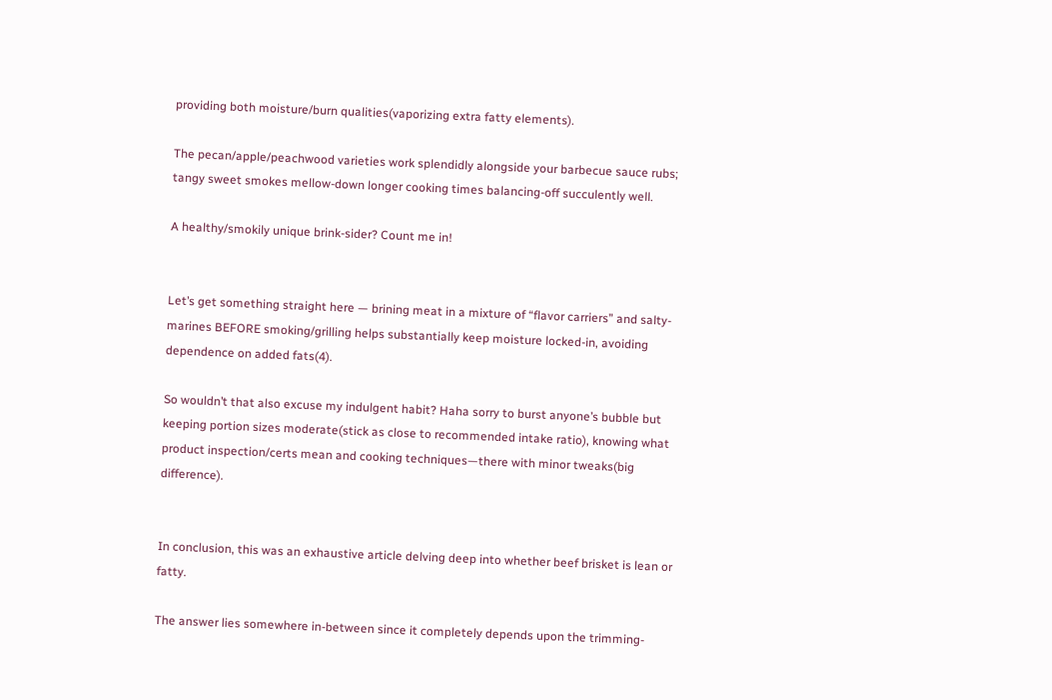providing both moisture/burn qualities(vaporizing extra fatty elements).

The pecan/apple/peachwood varieties work splendidly alongside your barbecue sauce rubs; tangy sweet smokes mellow-down longer cooking times balancing-off succulently well.

A healthy/smokily unique brink-sider? Count me in!


Let’s get something straight here — brining meat in a mixture of “flavor carriers” and salty-marines BEFORE smoking/grilling helps substantially keep moisture locked-in, avoiding dependence on added fats(4).

So wouldn’t that also excuse my indulgent habit? Haha sorry to burst anyone’s bubble but keeping portion sizes moderate(stick as close to recommended intake ratio), knowing what product inspection/certs mean and cooking techniques—there with minor tweaks(big difference).


In conclusion, this was an exhaustive article delving deep into whether beef brisket is lean or fatty.

The answer lies somewhere in-between since it completely depends upon the trimming-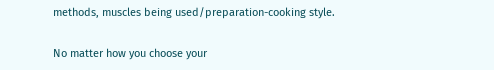methods, muscles being used/preparation-cooking style.

No matter how you choose your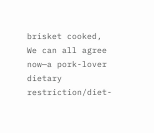brisket cooked, We can all agree now—a pork-lover dietary restriction/diet-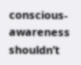conscious-awareness shouldn’t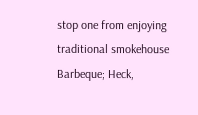stop one from enjoying traditional smokehouse Barbeque; Heck,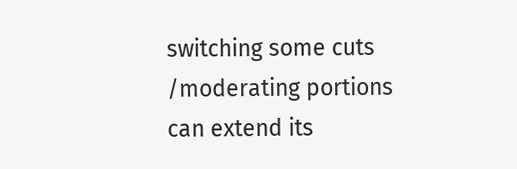switching some cuts /moderating portions can extend its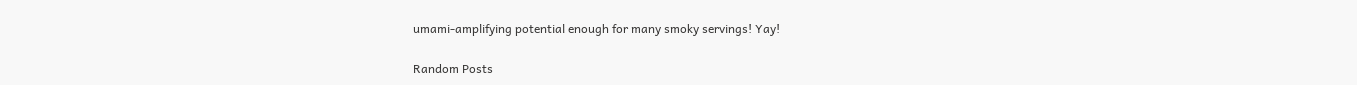umami-amplifying potential enough for many smoky servings! Yay!

Random Posts